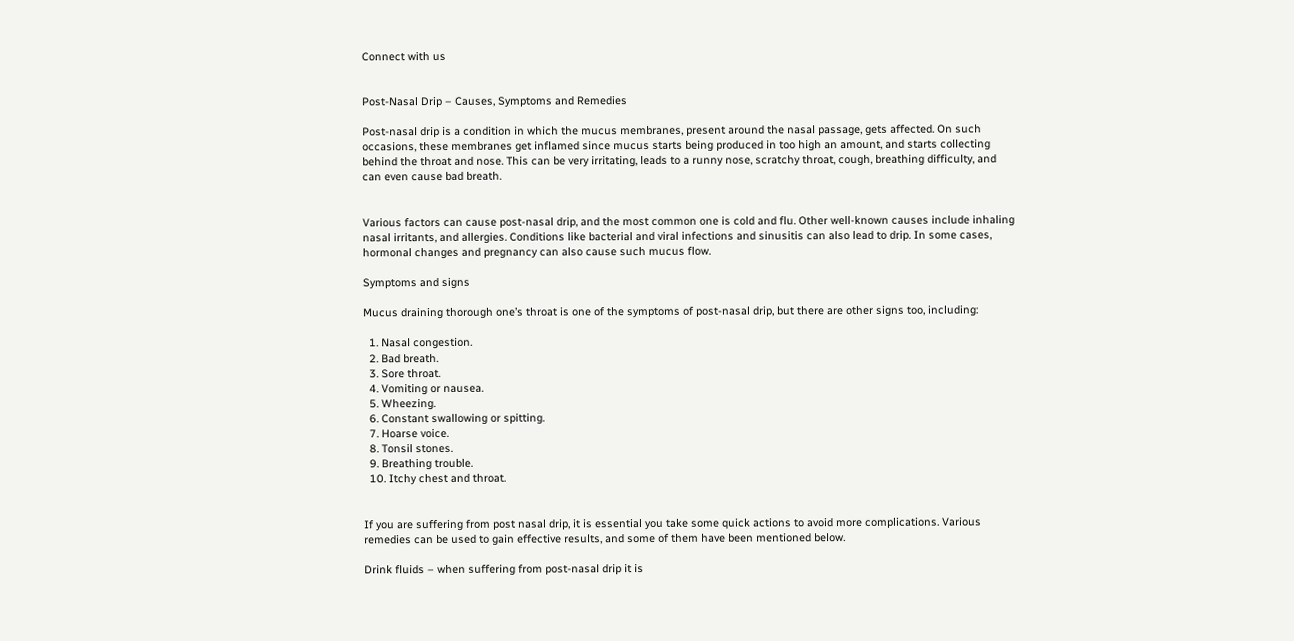Connect with us


Post-Nasal Drip – Causes, Symptoms and Remedies

Post-nasal drip is a condition in which the mucus membranes, present around the nasal passage, gets affected. On such occasions, these membranes get inflamed since mucus starts being produced in too high an amount, and starts collecting behind the throat and nose. This can be very irritating, leads to a runny nose, scratchy throat, cough, breathing difficulty, and can even cause bad breath.


Various factors can cause post-nasal drip, and the most common one is cold and flu. Other well-known causes include inhaling nasal irritants, and allergies. Conditions like bacterial and viral infections and sinusitis can also lead to drip. In some cases, hormonal changes and pregnancy can also cause such mucus flow.

Symptoms and signs

Mucus draining thorough one’s throat is one of the symptoms of post-nasal drip, but there are other signs too, including:

  1. Nasal congestion.
  2. Bad breath.
  3. Sore throat.
  4. Vomiting or nausea.
  5. Wheezing.
  6. Constant swallowing or spitting.
  7. Hoarse voice.
  8. Tonsil stones.
  9. Breathing trouble.
  10. Itchy chest and throat.


If you are suffering from post nasal drip, it is essential you take some quick actions to avoid more complications. Various remedies can be used to gain effective results, and some of them have been mentioned below.

Drink fluids – when suffering from post-nasal drip it is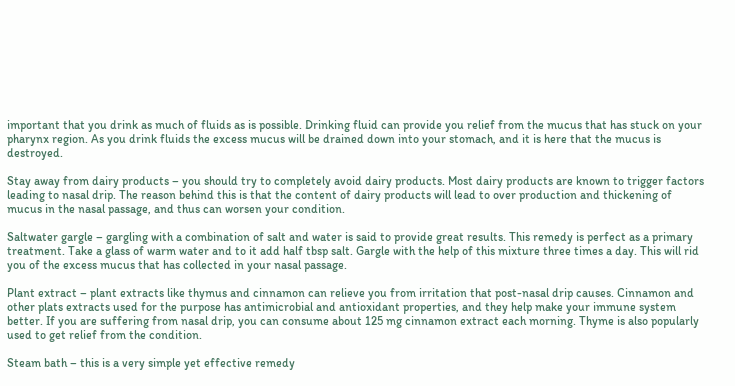important that you drink as much of fluids as is possible. Drinking fluid can provide you relief from the mucus that has stuck on your pharynx region. As you drink fluids the excess mucus will be drained down into your stomach, and it is here that the mucus is destroyed.

Stay away from dairy products – you should try to completely avoid dairy products. Most dairy products are known to trigger factors leading to nasal drip. The reason behind this is that the content of dairy products will lead to over production and thickening of mucus in the nasal passage, and thus can worsen your condition.

Saltwater gargle – gargling with a combination of salt and water is said to provide great results. This remedy is perfect as a primary treatment. Take a glass of warm water and to it add half tbsp salt. Gargle with the help of this mixture three times a day. This will rid you of the excess mucus that has collected in your nasal passage.

Plant extract – plant extracts like thymus and cinnamon can relieve you from irritation that post-nasal drip causes. Cinnamon and other plats extracts used for the purpose has antimicrobial and antioxidant properties, and they help make your immune system better. If you are suffering from nasal drip, you can consume about 125 mg cinnamon extract each morning. Thyme is also popularly used to get relief from the condition.

Steam bath – this is a very simple yet effective remedy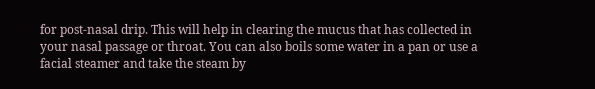for post-nasal drip. This will help in clearing the mucus that has collected in your nasal passage or throat. You can also boils some water in a pan or use a facial steamer and take the steam by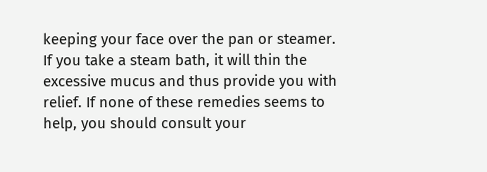keeping your face over the pan or steamer. If you take a steam bath, it will thin the excessive mucus and thus provide you with relief. If none of these remedies seems to help, you should consult your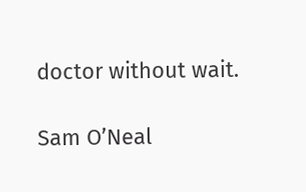doctor without wait.

Sam O’Neal